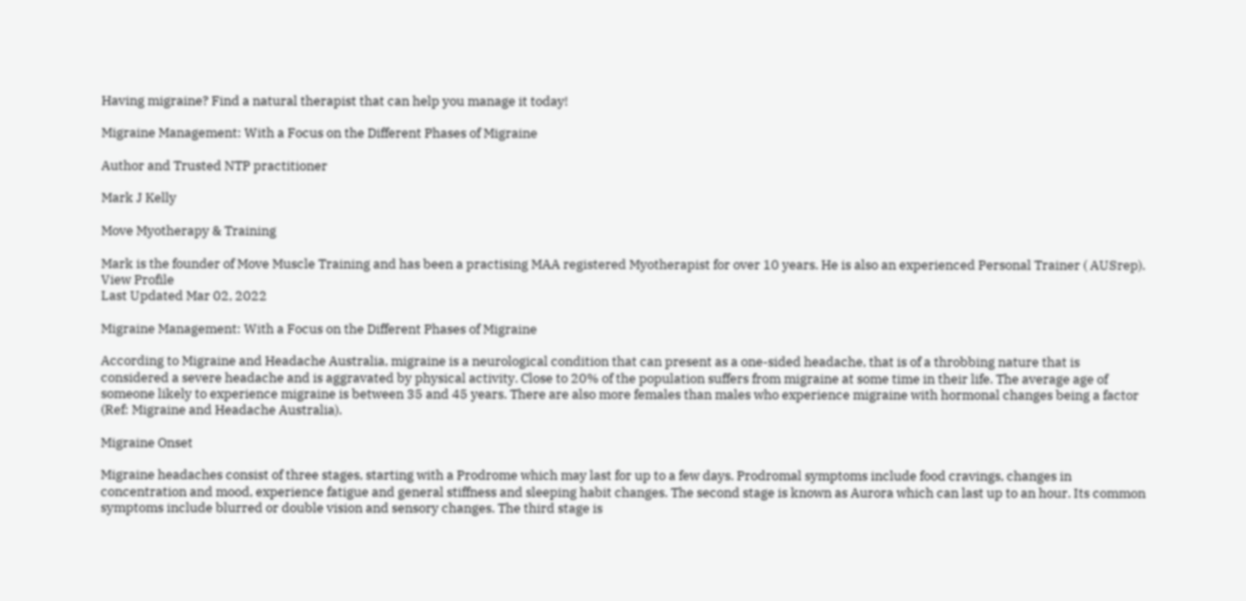Having migraine? Find a natural therapist that can help you manage it today!

Migraine Management: With a Focus on the Different Phases of Migraine

Author and Trusted NTP practitioner

Mark J Kelly

Move Myotherapy & Training

Mark is the founder of Move Muscle Training and has been a practising MAA registered Myotherapist for over 10 years. He is also an experienced Personal Trainer ( AUSrep).
View Profile
Last Updated Mar 02, 2022

Migraine Management: With a Focus on the Different Phases of Migraine

According to Migraine and Headache Australia, migraine is a neurological condition that can present as a one-sided headache, that is of a throbbing nature that is considered a severe headache and is aggravated by physical activity. Close to 20% of the population suffers from migraine at some time in their life. The average age of someone likely to experience migraine is between 35 and 45 years. There are also more females than males who experience migraine with hormonal changes being a factor (Ref: Migraine and Headache Australia).

Migraine Onset

Migraine headaches consist of three stages, starting with a Prodrome which may last for up to a few days. Prodromal symptoms include food cravings, changes in concentration and mood, experience fatigue and general stiffness and sleeping habit changes. The second stage is known as Aurora which can last up to an hour. Its common symptoms include blurred or double vision and sensory changes. The third stage is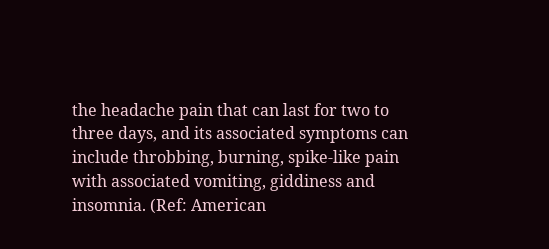the headache pain that can last for two to three days, and its associated symptoms can include throbbing, burning, spike-like pain with associated vomiting, giddiness and insomnia. (Ref: American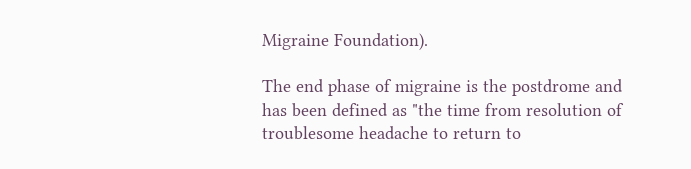Migraine Foundation).

The end phase of migraine is the postdrome and has been defined as "the time from resolution of troublesome headache to return to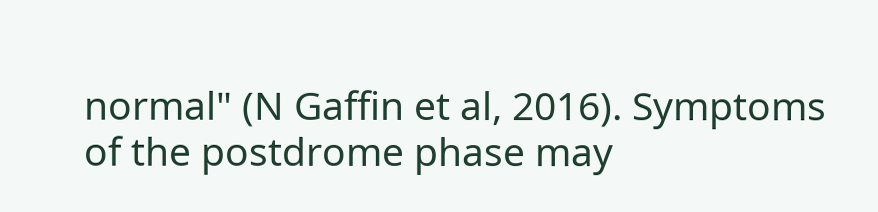normal" (N Gaffin et al, 2016). Symptoms of the postdrome phase may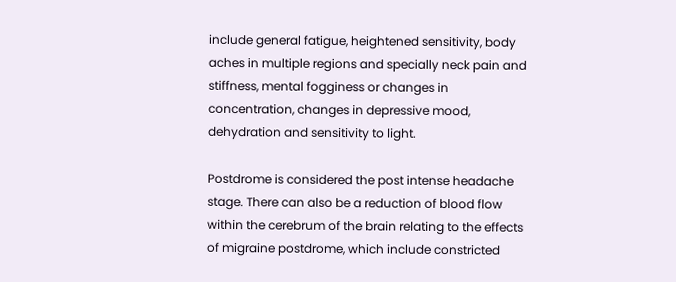include general fatigue, heightened sensitivity, body aches in multiple regions and specially neck pain and stiffness, mental fogginess or changes in concentration, changes in depressive mood, dehydration and sensitivity to light.

Postdrome is considered the post intense headache stage. There can also be a reduction of blood flow within the cerebrum of the brain relating to the effects of migraine postdrome, which include constricted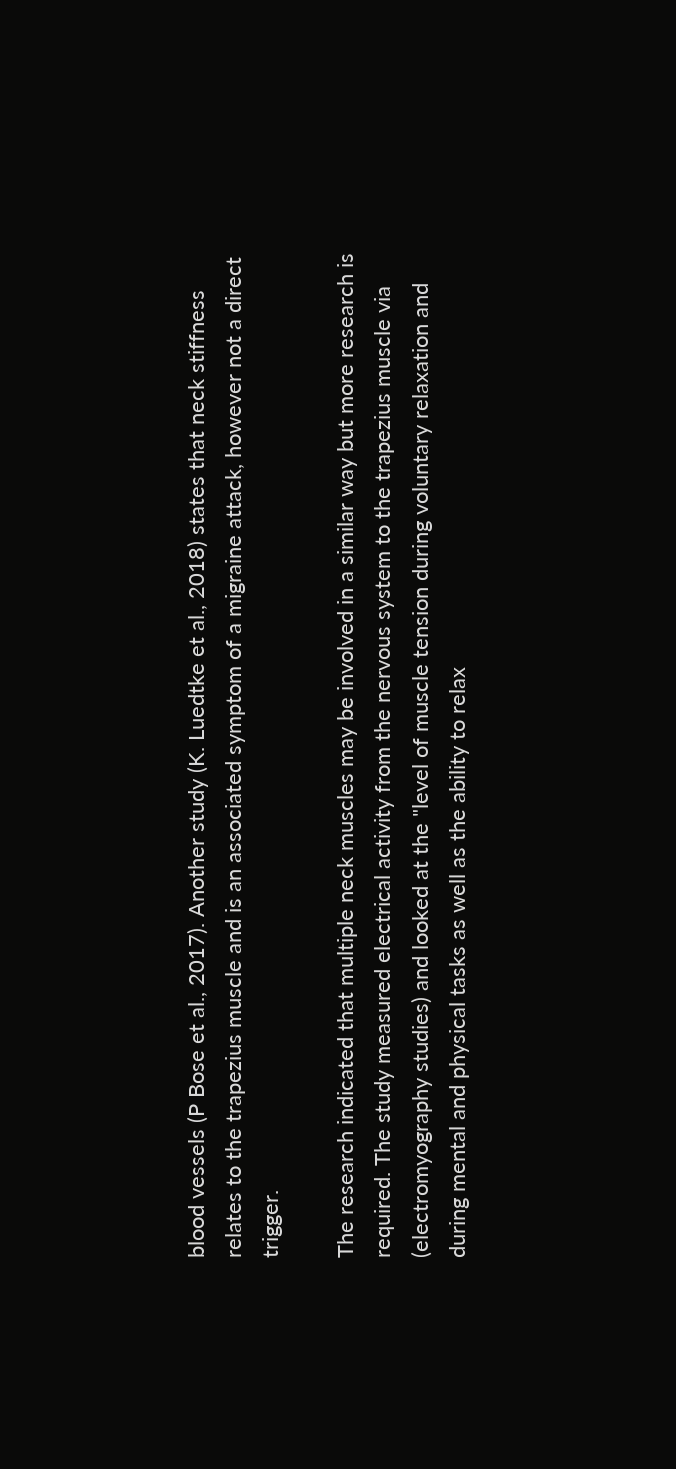blood vessels (P Bose et al., 2017). Another study (K. Luedtke et al., 2018) states that neck stiffness relates to the trapezius muscle and is an associated symptom of a migraine attack, however not a direct trigger.

The research indicated that multiple neck muscles may be involved in a similar way but more research is required. The study measured electrical activity from the nervous system to the trapezius muscle via (electromyography studies) and looked at the "level of muscle tension during voluntary relaxation and during mental and physical tasks as well as the ability to relax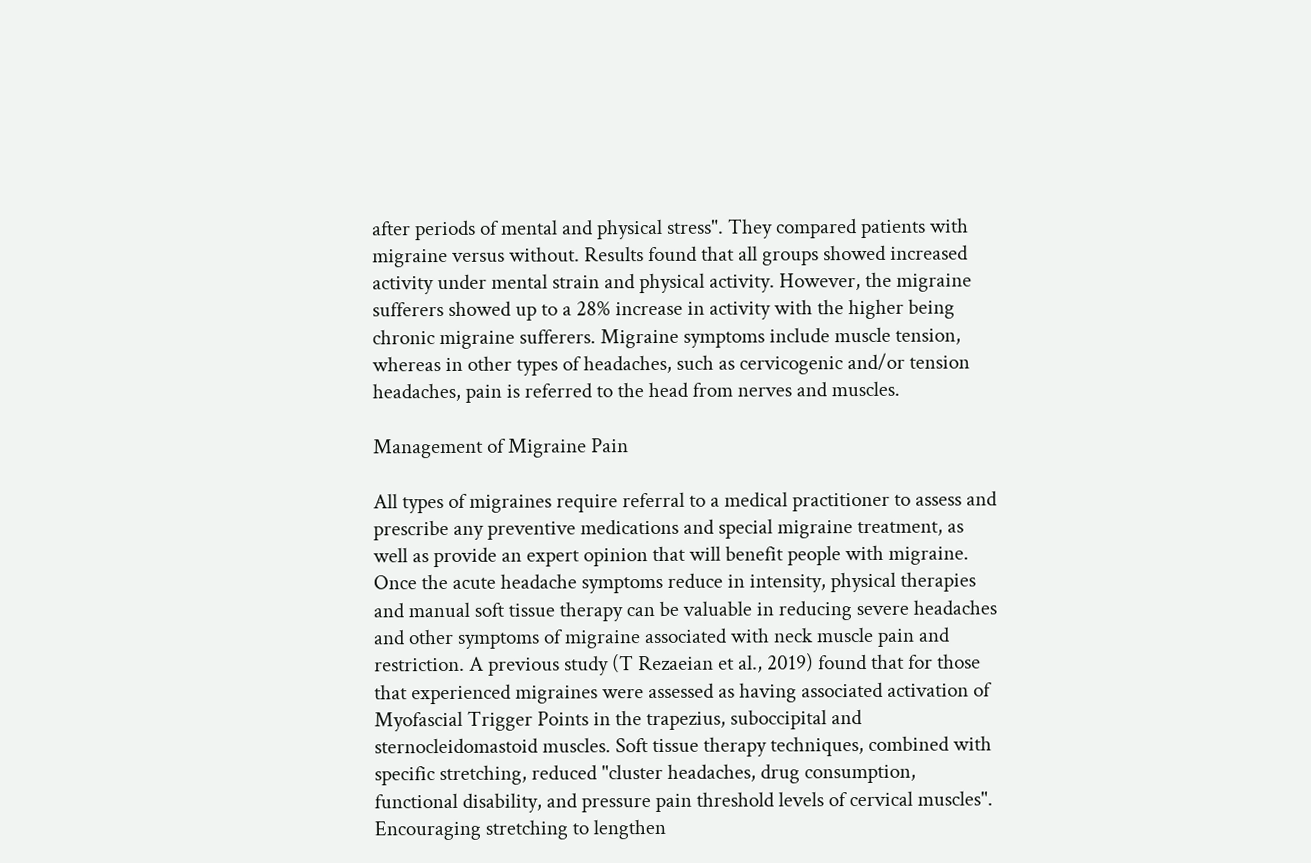after periods of mental and physical stress". They compared patients with migraine versus without. Results found that all groups showed increased activity under mental strain and physical activity. However, the migraine sufferers showed up to a 28% increase in activity with the higher being chronic migraine sufferers. Migraine symptoms include muscle tension, whereas in other types of headaches, such as cervicogenic and/or tension headaches, pain is referred to the head from nerves and muscles.

Management of Migraine Pain

All types of migraines require referral to a medical practitioner to assess and prescribe any preventive medications and special migraine treatment, as well as provide an expert opinion that will benefit people with migraine. Once the acute headache symptoms reduce in intensity, physical therapies and manual soft tissue therapy can be valuable in reducing severe headaches and other symptoms of migraine associated with neck muscle pain and restriction. A previous study (T Rezaeian et al., 2019) found that for those that experienced migraines were assessed as having associated activation of Myofascial Trigger Points in the trapezius, suboccipital and sternocleidomastoid muscles. Soft tissue therapy techniques, combined with specific stretching, reduced "cluster headaches, drug consumption, functional disability, and pressure pain threshold levels of cervical muscles". Encouraging stretching to lengthen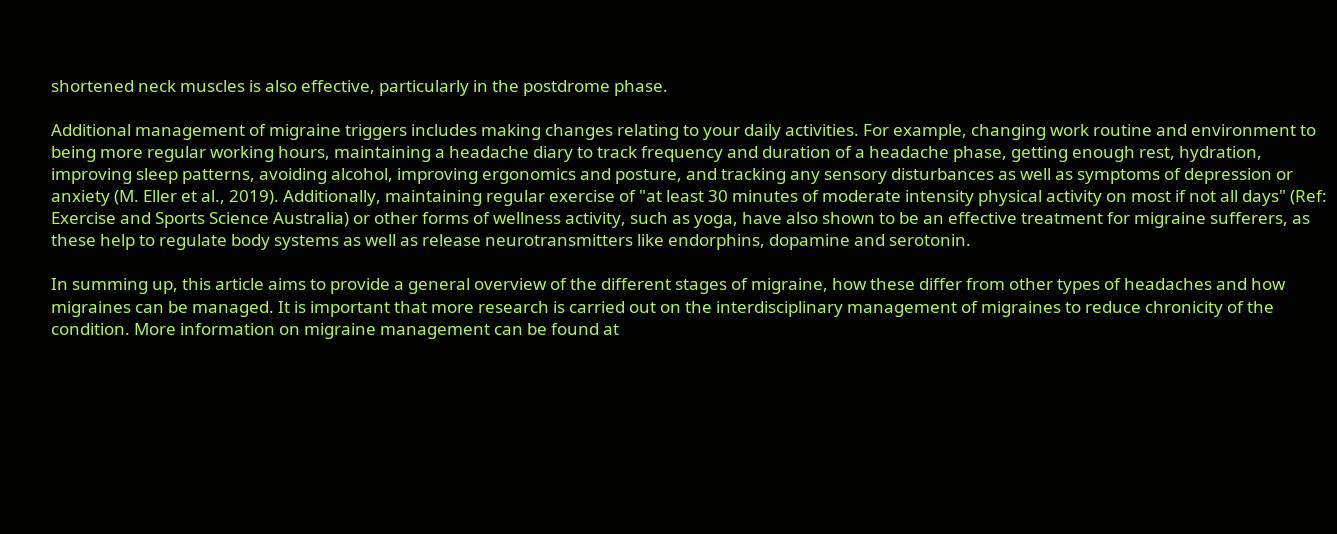shortened neck muscles is also effective, particularly in the postdrome phase.

Additional management of migraine triggers includes making changes relating to your daily activities. For example, changing work routine and environment to being more regular working hours, maintaining a headache diary to track frequency and duration of a headache phase, getting enough rest, hydration, improving sleep patterns, avoiding alcohol, improving ergonomics and posture, and tracking any sensory disturbances as well as symptoms of depression or anxiety (M. Eller et al., 2019). Additionally, maintaining regular exercise of "at least 30 minutes of moderate intensity physical activity on most if not all days" (Ref: Exercise and Sports Science Australia) or other forms of wellness activity, such as yoga, have also shown to be an effective treatment for migraine sufferers, as these help to regulate body systems as well as release neurotransmitters like endorphins, dopamine and serotonin.

In summing up, this article aims to provide a general overview of the different stages of migraine, how these differ from other types of headaches and how migraines can be managed. It is important that more research is carried out on the interdisciplinary management of migraines to reduce chronicity of the condition. More information on migraine management can be found at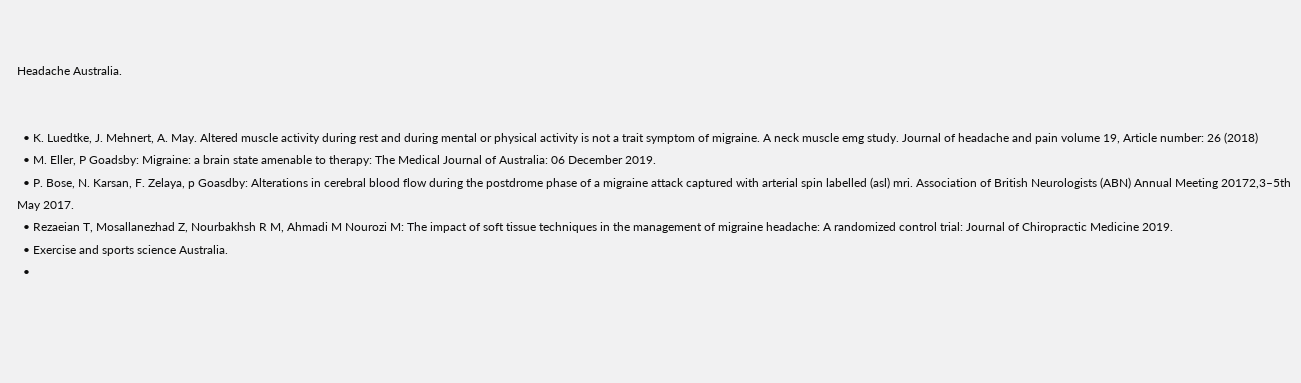Headache Australia.


  • K. Luedtke, J. Mehnert, A. May. Altered muscle activity during rest and during mental or physical activity is not a trait symptom of migraine. A neck muscle emg study. Journal of headache and pain volume 19, Article number: 26 (2018)
  • M. Eller, P Goadsby: Migraine: a brain state amenable to therapy: The Medical Journal of Australia: 06 December 2019.
  • P. Bose, N. Karsan, F. Zelaya, p Goasdby: Alterations in cerebral blood flow during the postdrome phase of a migraine attack captured with arterial spin labelled (asl) mri. Association of British Neurologists (ABN) Annual Meeting 20172,3–5th May 2017.
  • Rezaeian T, Mosallanezhad Z, Nourbakhsh R M, Ahmadi M Nourozi M: The impact of soft tissue techniques in the management of migraine headache: A randomized control trial: Journal of Chiropractic Medicine 2019.
  • Exercise and sports science Australia.
  •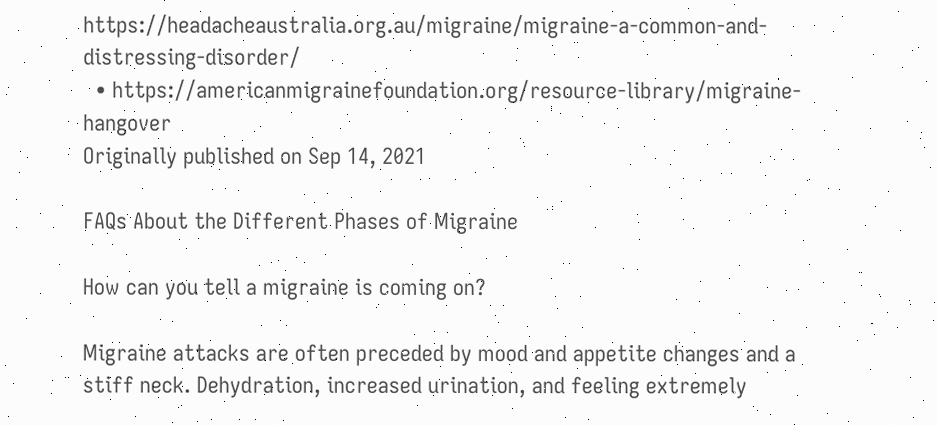https://headacheaustralia.org.au/migraine/migraine-a-common-and-distressing-disorder/
  • https://americanmigrainefoundation.org/resource-library/migraine-hangover
Originally published on Sep 14, 2021

FAQs About the Different Phases of Migraine

How can you tell a migraine is coming on?

Migraine attacks are often preceded by mood and appetite changes and a stiff neck. Dehydration, increased urination, and feeling extremely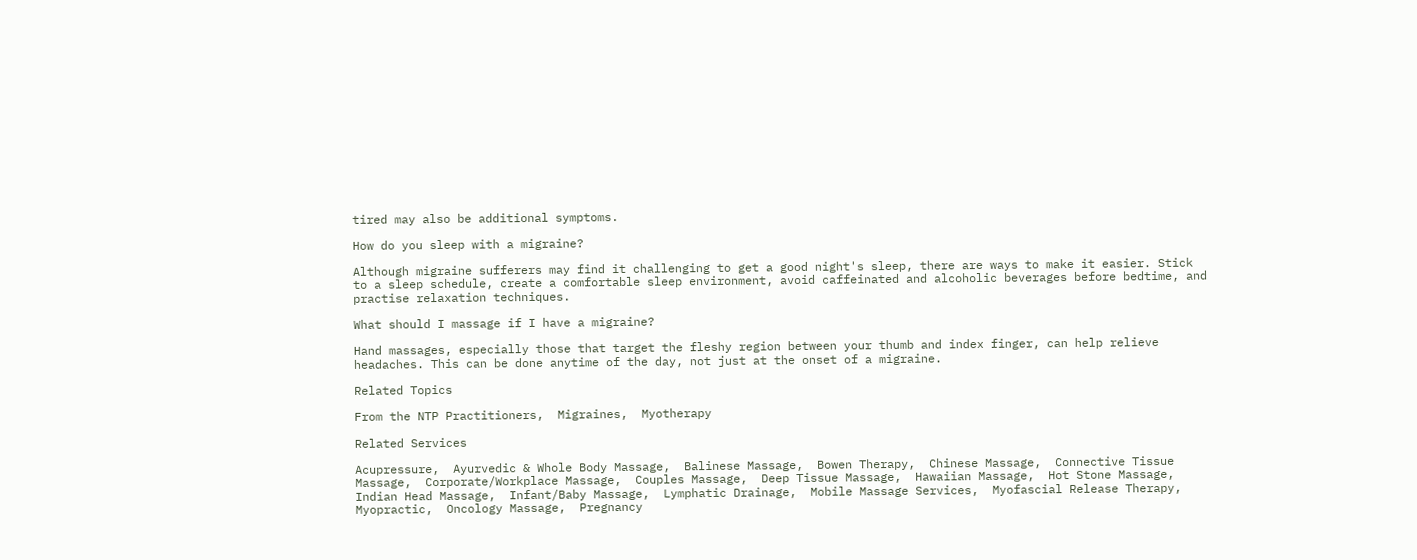tired may also be additional symptoms.

How do you sleep with a migraine?

Although migraine sufferers may find it challenging to get a good night's sleep, there are ways to make it easier. Stick to a sleep schedule, create a comfortable sleep environment, avoid caffeinated and alcoholic beverages before bedtime, and practise relaxation techniques.

What should I massage if I have a migraine?

Hand massages, especially those that target the fleshy region between your thumb and index finger, can help relieve headaches. This can be done anytime of the day, not just at the onset of a migraine.

Related Topics

From the NTP Practitioners,  Migraines,  Myotherapy

Related Services

Acupressure,  Ayurvedic & Whole Body Massage,  Balinese Massage,  Bowen Therapy,  Chinese Massage,  Connective Tissue Massage,  Corporate/Workplace Massage,  Couples Massage,  Deep Tissue Massage,  Hawaiian Massage,  Hot Stone Massage,  Indian Head Massage,  Infant/Baby Massage,  Lymphatic Drainage,  Mobile Massage Services,  Myofascial Release Therapy,  Myopractic,  Oncology Massage,  Pregnancy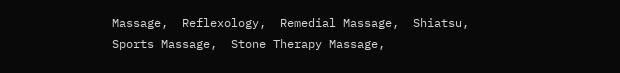Massage,  Reflexology,  Remedial Massage,  Shiatsu,  Sports Massage,  Stone Therapy Massage,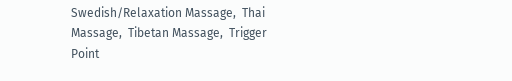Swedish/Relaxation Massage,  Thai Massage,  Tibetan Massage,  Trigger Point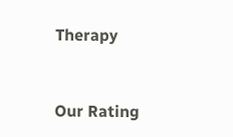Therapy


Our Rating